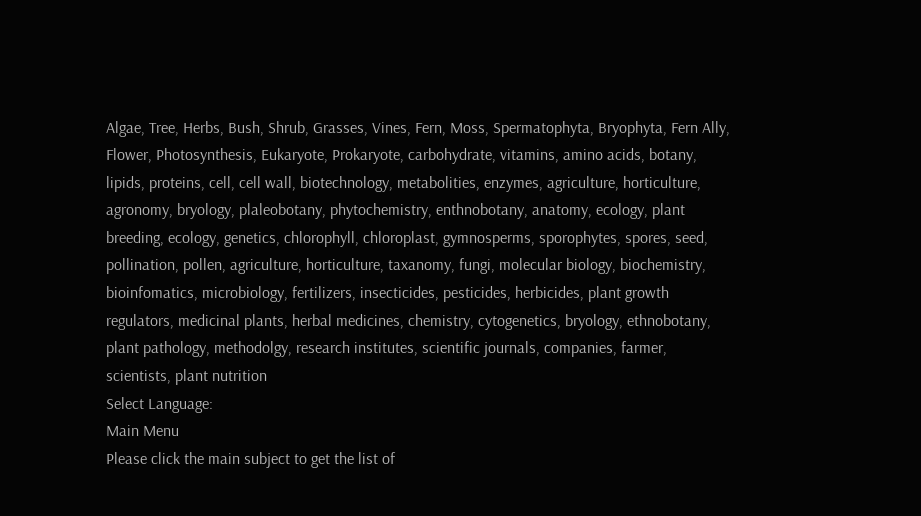Algae, Tree, Herbs, Bush, Shrub, Grasses, Vines, Fern, Moss, Spermatophyta, Bryophyta, Fern Ally, Flower, Photosynthesis, Eukaryote, Prokaryote, carbohydrate, vitamins, amino acids, botany, lipids, proteins, cell, cell wall, biotechnology, metabolities, enzymes, agriculture, horticulture, agronomy, bryology, plaleobotany, phytochemistry, enthnobotany, anatomy, ecology, plant breeding, ecology, genetics, chlorophyll, chloroplast, gymnosperms, sporophytes, spores, seed, pollination, pollen, agriculture, horticulture, taxanomy, fungi, molecular biology, biochemistry, bioinfomatics, microbiology, fertilizers, insecticides, pesticides, herbicides, plant growth regulators, medicinal plants, herbal medicines, chemistry, cytogenetics, bryology, ethnobotany, plant pathology, methodolgy, research institutes, scientific journals, companies, farmer, scientists, plant nutrition
Select Language:
Main Menu
Please click the main subject to get the list of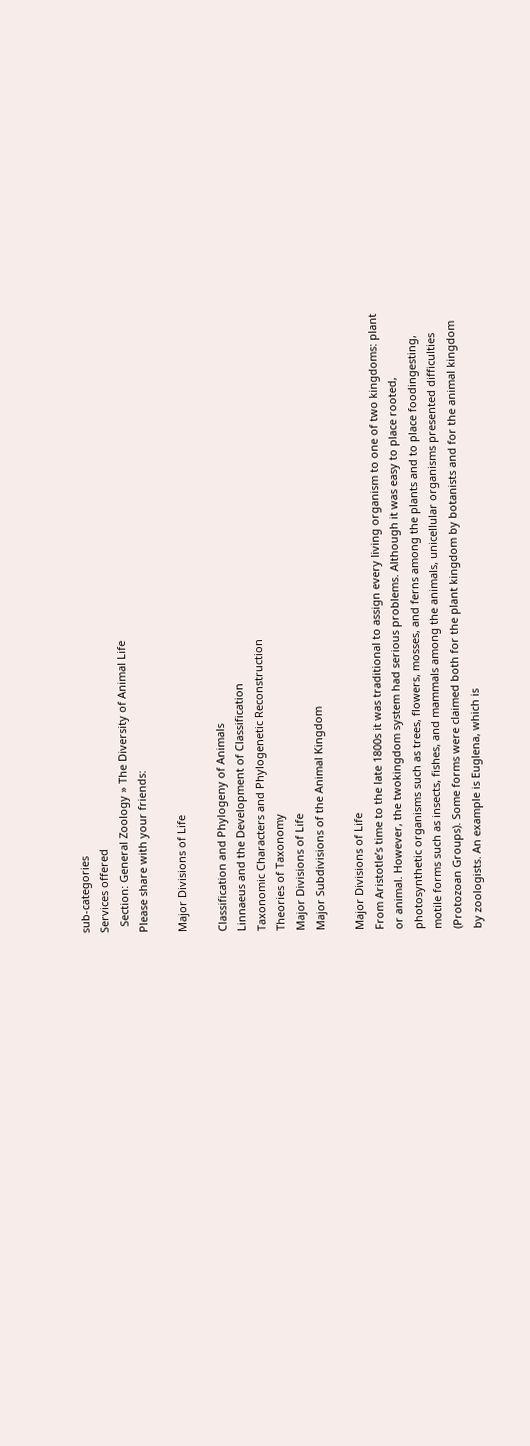sub-categories
Services offered
  Section: General Zoology » The Diversity of Animal Life
Please share with your friends:

Major Divisions of Life

Classification and Phylogeny of Animals
Linnaeus and the Development of Classification
Taxonomic Characters and Phylogenetic Reconstruction
Theories of Taxonomy
Major Divisions of Life
Major Subdivisions of the Animal Kingdom

Major Divisions of Life
From Aristotle’s time to the late 1800s it was traditional to assign every living organism to one of two kingdoms: plant or animal. However, the twokingdom system had serious problems. Although it was easy to place rooted, photosynthetic organisms such as trees, flowers, mosses, and ferns among the plants and to place foodingesting, motile forms such as insects, fishes, and mammals among the animals, unicellular organisms presented difficulties (Protozoan Groups). Some forms were claimed both for the plant kingdom by botanists and for the animal kingdom by zoologists. An example is Euglena, which is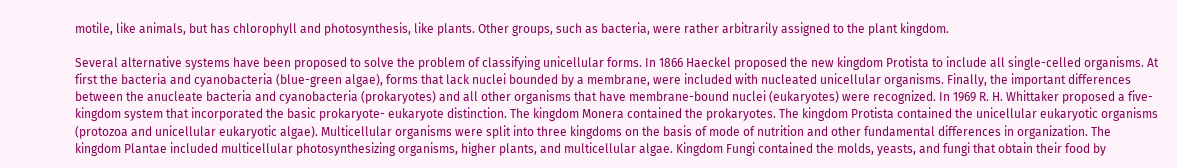motile, like animals, but has chlorophyll and photosynthesis, like plants. Other groups, such as bacteria, were rather arbitrarily assigned to the plant kingdom.

Several alternative systems have been proposed to solve the problem of classifying unicellular forms. In 1866 Haeckel proposed the new kingdom Protista to include all single-celled organisms. At first the bacteria and cyanobacteria (blue-green algae), forms that lack nuclei bounded by a membrane, were included with nucleated unicellular organisms. Finally, the important differences between the anucleate bacteria and cyanobacteria (prokaryotes) and all other organisms that have membrane-bound nuclei (eukaryotes) were recognized. In 1969 R. H. Whittaker proposed a five-kingdom system that incorporated the basic prokaryote- eukaryote distinction. The kingdom Monera contained the prokaryotes. The kingdom Protista contained the unicellular eukaryotic organisms (protozoa and unicellular eukaryotic algae). Multicellular organisms were split into three kingdoms on the basis of mode of nutrition and other fundamental differences in organization. The kingdom Plantae included multicellular photosynthesizing organisms, higher plants, and multicellular algae. Kingdom Fungi contained the molds, yeasts, and fungi that obtain their food by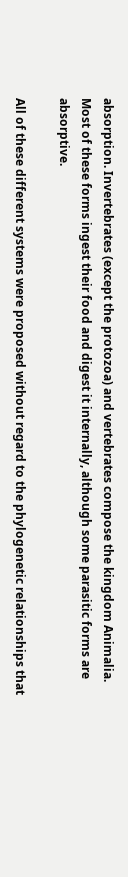absorption. Invertebrates (except the protozoa) and vertebrates compose the kingdom Animalia. Most of these forms ingest their food and digest it internally, although some parasitic forms are absorptive.

All of these different systems were proposed without regard to the phylogenetic relationships that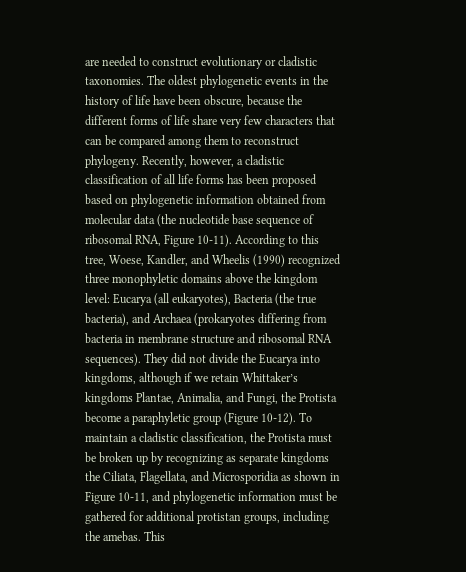are needed to construct evolutionary or cladistic taxonomies. The oldest phylogenetic events in the history of life have been obscure, because the different forms of life share very few characters that can be compared among them to reconstruct phylogeny. Recently, however, a cladistic classification of all life forms has been proposed based on phylogenetic information obtained from molecular data (the nucleotide base sequence of ribosomal RNA, Figure 10-11). According to this tree, Woese, Kandler, and Wheelis (1990) recognized three monophyletic domains above the kingdom level: Eucarya (all eukaryotes), Bacteria (the true bacteria), and Archaea (prokaryotes differing from bacteria in membrane structure and ribosomal RNA sequences). They did not divide the Eucarya into kingdoms, although if we retain Whittaker’s kingdoms Plantae, Animalia, and Fungi, the Protista become a paraphyletic group (Figure 10-12). To maintain a cladistic classification, the Protista must be broken up by recognizing as separate kingdoms the Ciliata, Flagellata, and Microsporidia as shown in Figure 10-11, and phylogenetic information must be gathered for additional protistan groups, including the amebas. This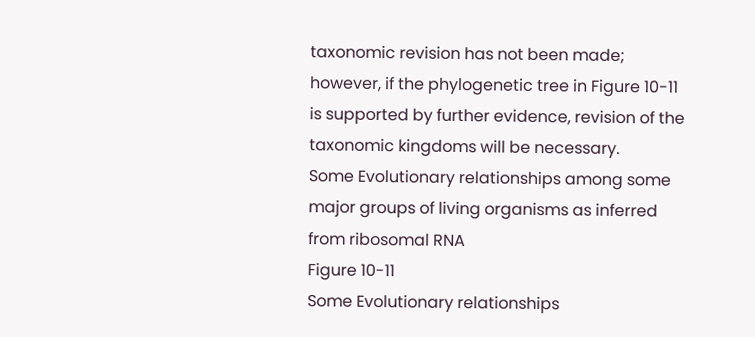taxonomic revision has not been made; however, if the phylogenetic tree in Figure 10-11 is supported by further evidence, revision of the taxonomic kingdoms will be necessary.
Some Evolutionary relationships among some major groups of living organisms as inferred from ribosomal RNA
Figure 10-11
Some Evolutionary relationships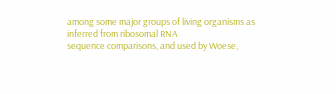among some major groups of living organisms as inferred from ribosomal RNA
sequence comparisons, and used by Woese,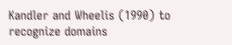Kandler and Wheelis (1990) to recognize domains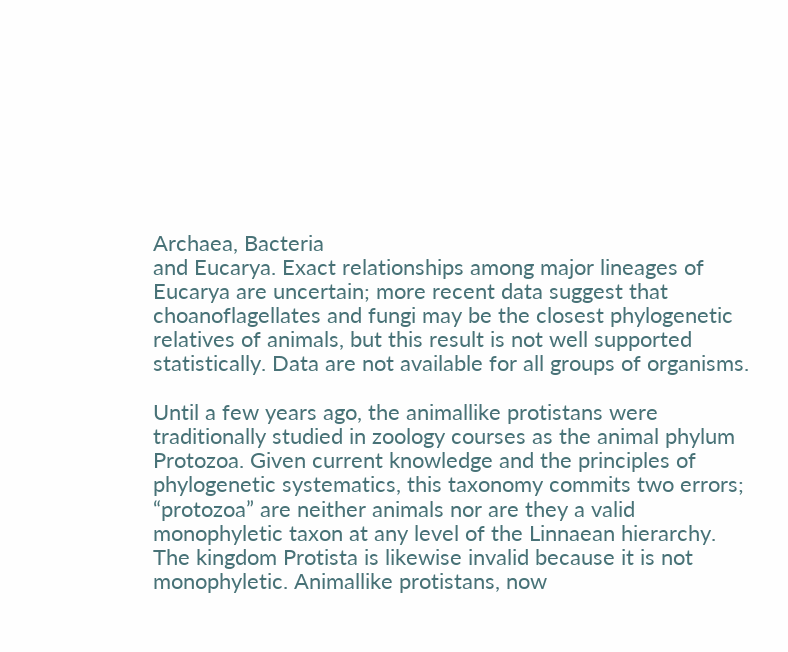Archaea, Bacteria
and Eucarya. Exact relationships among major lineages of Eucarya are uncertain; more recent data suggest that
choanoflagellates and fungi may be the closest phylogenetic relatives of animals, but this result is not well supported
statistically. Data are not available for all groups of organisms.

Until a few years ago, the animallike protistans were traditionally studied in zoology courses as the animal phylum Protozoa. Given current knowledge and the principles of phylogenetic systematics, this taxonomy commits two errors; “protozoa” are neither animals nor are they a valid monophyletic taxon at any level of the Linnaean hierarchy. The kingdom Protista is likewise invalid because it is not monophyletic. Animallike protistans, now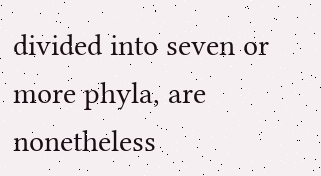divided into seven or more phyla, are nonetheless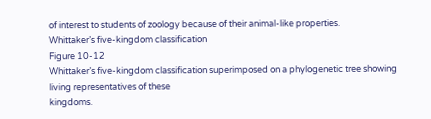of interest to students of zoology because of their animal-like properties.
Whittaker’s five-kingdom classification
Figure 10-12
Whittaker’s five-kingdom classification superimposed on a phylogenetic tree showing living representatives of these
kingdoms.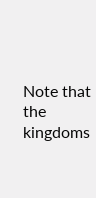Note that the kingdoms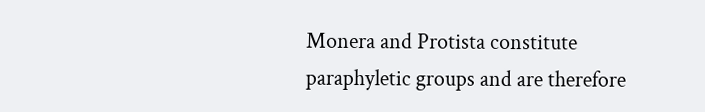Monera and Protista constitute paraphyletic groups and are therefore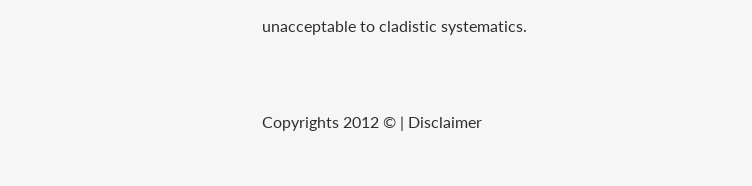unacceptable to cladistic systematics.


Copyrights 2012 © | Disclaimer